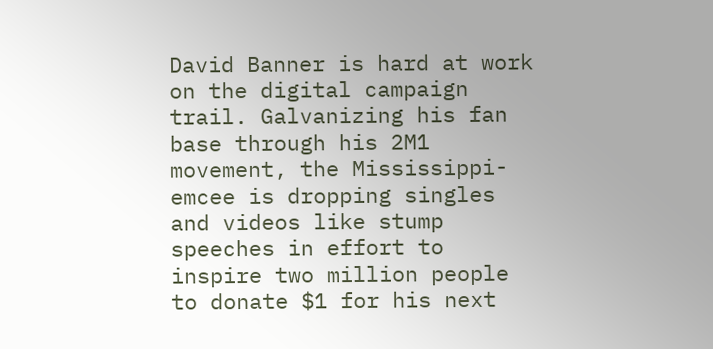David Banner is hard at work on the digital campaign trail. Galvanizing his fan base through his 2M1 movement, the Mississippi-emcee is dropping singles and videos like stump speeches in effort to inspire two million people to donate $1 for his next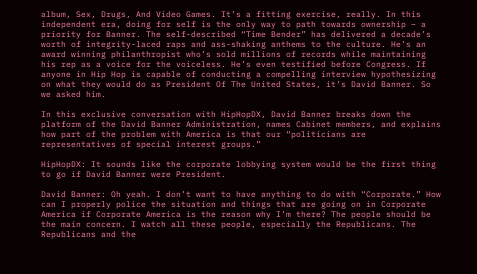album, Sex, Drugs, And Video Games. It’s a fitting exercise, really. In this independent era, doing for self is the only way to path towards ownership – a priority for Banner. The self-described “Time Bender” has delivered a decade’s worth of integrity-laced raps and ass-shaking anthems to the culture. He’s an award winning philanthropist who’s sold millions of records while maintaining his rep as a voice for the voiceless. He’s even testified before Congress. If anyone in Hip Hop is capable of conducting a compelling interview hypothesizing on what they would do as President Of The United States, it’s David Banner. So we asked him.

In this exclusive conversation with HipHopDX, David Banner breaks down the platform of the David Banner Administration, names Cabinet members, and explains how part of the problem with America is that our “politicians are representatives of special interest groups.”

HipHopDX: It sounds like the corporate lobbying system would be the first thing to go if David Banner were President.

David Banner: Oh yeah. I don’t want to have anything to do with “Corporate.” How can I properly police the situation and things that are going on in Corporate America if Corporate America is the reason why I’m there? The people should be the main concern. I watch all these people, especially the Republicans. The Republicans and the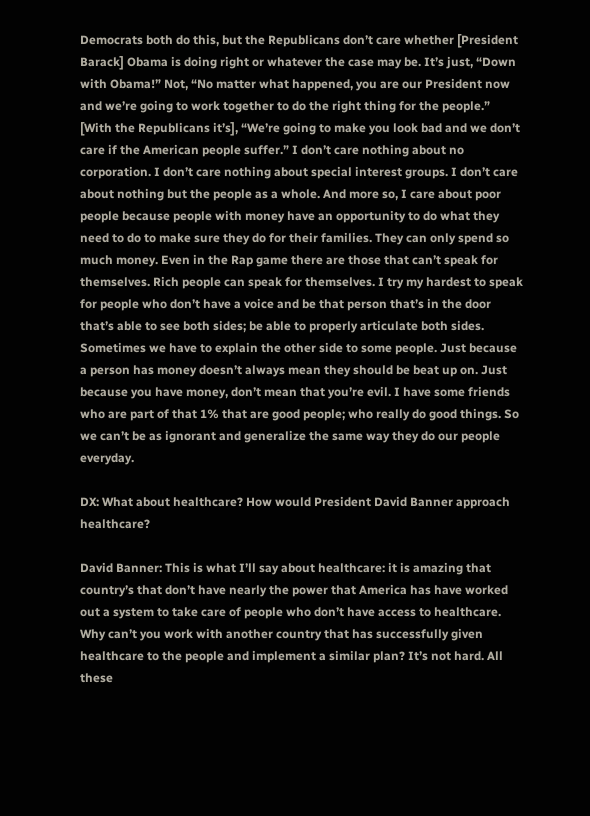Democrats both do this, but the Republicans don’t care whether [President Barack] Obama is doing right or whatever the case may be. It’s just, “Down with Obama!” Not, “No matter what happened, you are our President now and we’re going to work together to do the right thing for the people.” [With the Republicans it’s], “We’re going to make you look bad and we don’t care if the American people suffer.” I don’t care nothing about no corporation. I don’t care nothing about special interest groups. I don’t care about nothing but the people as a whole. And more so, I care about poor people because people with money have an opportunity to do what they need to do to make sure they do for their families. They can only spend so much money. Even in the Rap game there are those that can’t speak for themselves. Rich people can speak for themselves. I try my hardest to speak for people who don’t have a voice and be that person that’s in the door that’s able to see both sides; be able to properly articulate both sides. Sometimes we have to explain the other side to some people. Just because a person has money doesn’t always mean they should be beat up on. Just because you have money, don’t mean that you’re evil. I have some friends who are part of that 1% that are good people; who really do good things. So we can’t be as ignorant and generalize the same way they do our people everyday.

DX: What about healthcare? How would President David Banner approach healthcare?

David Banner: This is what I’ll say about healthcare: it is amazing that country’s that don’t have nearly the power that America has have worked out a system to take care of people who don’t have access to healthcare. Why can’t you work with another country that has successfully given healthcare to the people and implement a similar plan? It’s not hard. All these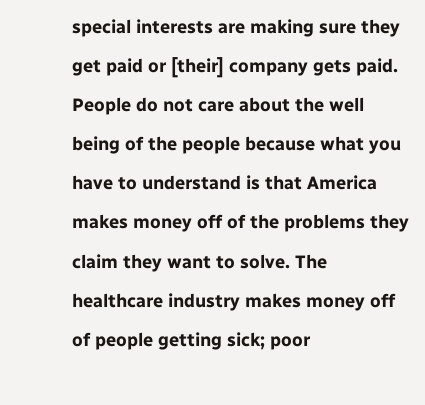special interests are making sure they get paid or [their] company gets paid. People do not care about the well being of the people because what you have to understand is that America makes money off of the problems they claim they want to solve. The healthcare industry makes money off of people getting sick; poor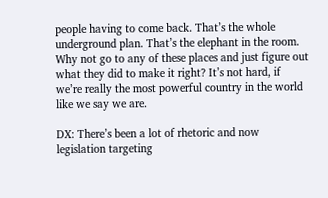people having to come back. That’s the whole underground plan. That’s the elephant in the room. Why not go to any of these places and just figure out what they did to make it right? It’s not hard, if we’re really the most powerful country in the world like we say we are.

DX: There’s been a lot of rhetoric and now legislation targeting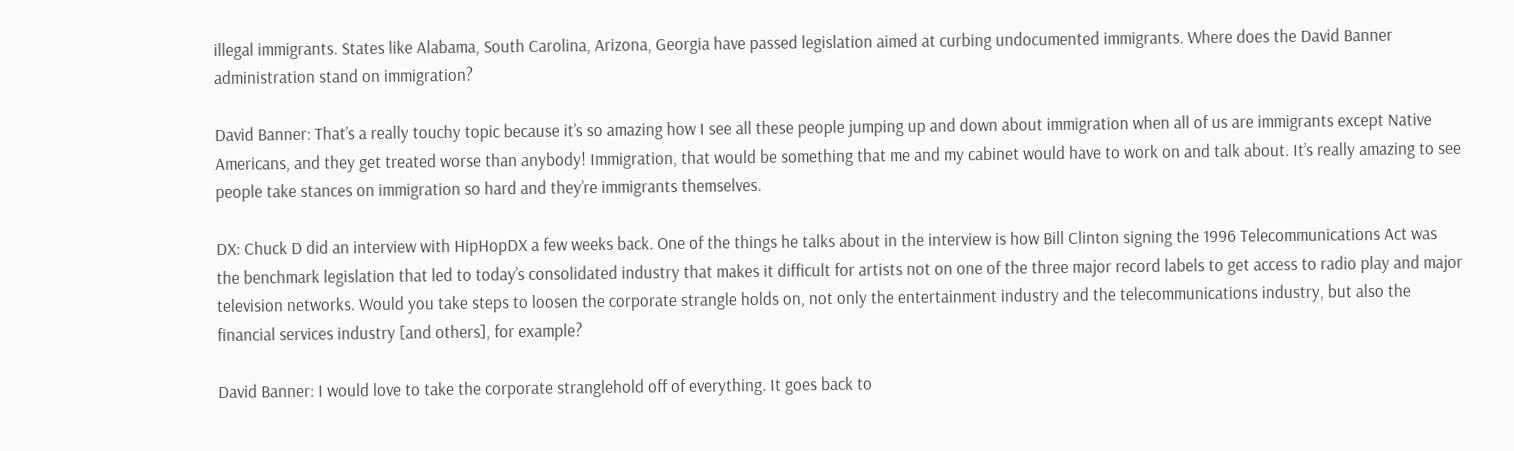illegal immigrants. States like Alabama, South Carolina, Arizona, Georgia have passed legislation aimed at curbing undocumented immigrants. Where does the David Banner administration stand on immigration?

David Banner: That’s a really touchy topic because it’s so amazing how I see all these people jumping up and down about immigration when all of us are immigrants except Native Americans, and they get treated worse than anybody! Immigration, that would be something that me and my cabinet would have to work on and talk about. It’s really amazing to see people take stances on immigration so hard and they’re immigrants themselves.

DX: Chuck D did an interview with HipHopDX a few weeks back. One of the things he talks about in the interview is how Bill Clinton signing the 1996 Telecommunications Act was the benchmark legislation that led to today’s consolidated industry that makes it difficult for artists not on one of the three major record labels to get access to radio play and major television networks. Would you take steps to loosen the corporate strangle holds on, not only the entertainment industry and the telecommunications industry, but also the financial services industry [and others], for example?

David Banner: I would love to take the corporate stranglehold off of everything. It goes back to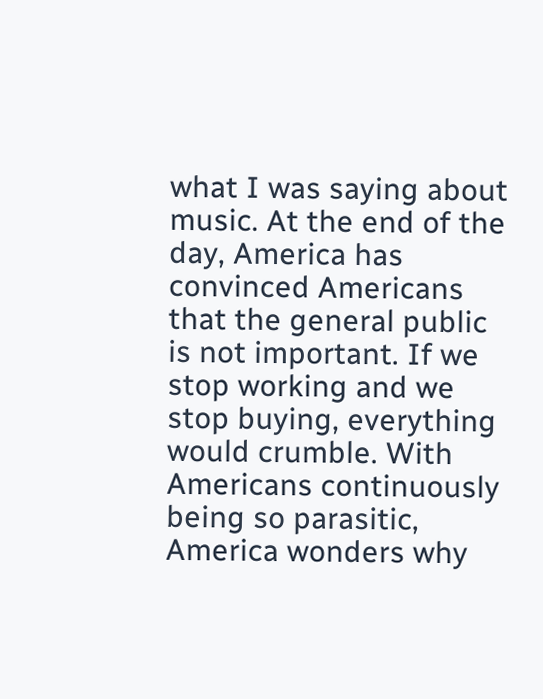what I was saying about music. At the end of the day, America has convinced Americans that the general public is not important. If we stop working and we stop buying, everything would crumble. With Americans continuously being so parasitic, America wonders why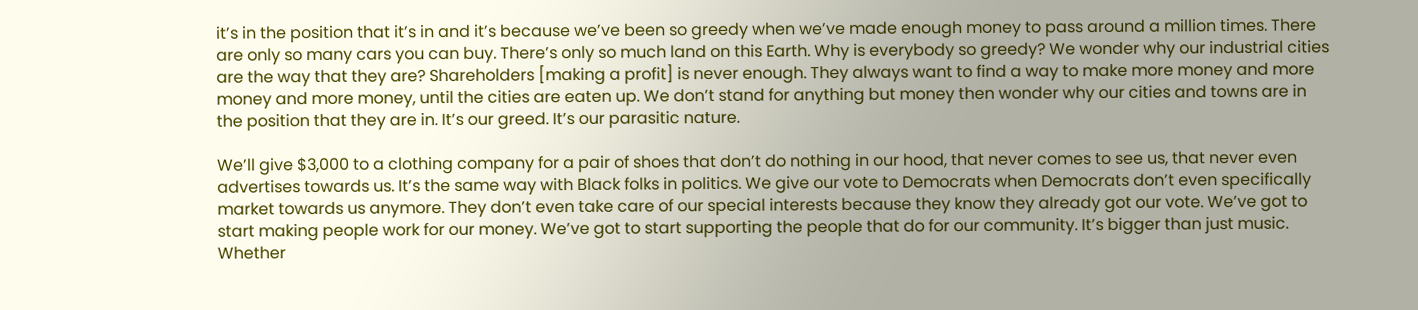it’s in the position that it’s in and it’s because we’ve been so greedy when we’ve made enough money to pass around a million times. There are only so many cars you can buy. There’s only so much land on this Earth. Why is everybody so greedy? We wonder why our industrial cities are the way that they are? Shareholders [making a profit] is never enough. They always want to find a way to make more money and more money and more money, until the cities are eaten up. We don’t stand for anything but money then wonder why our cities and towns are in the position that they are in. It’s our greed. It’s our parasitic nature.

We’ll give $3,000 to a clothing company for a pair of shoes that don’t do nothing in our hood, that never comes to see us, that never even advertises towards us. It’s the same way with Black folks in politics. We give our vote to Democrats when Democrats don’t even specifically market towards us anymore. They don’t even take care of our special interests because they know they already got our vote. We’ve got to start making people work for our money. We’ve got to start supporting the people that do for our community. It’s bigger than just music. Whether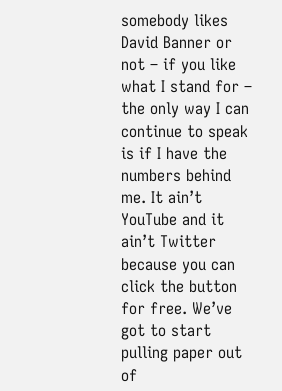somebody likes David Banner or not – if you like what I stand for – the only way I can continue to speak is if I have the numbers behind me. It ain’t YouTube and it ain’t Twitter because you can click the button for free. We’ve got to start pulling paper out of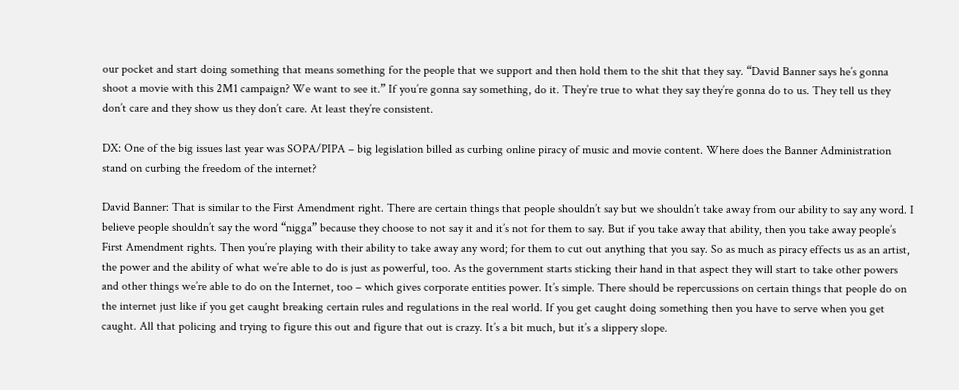our pocket and start doing something that means something for the people that we support and then hold them to the shit that they say. “David Banner says he’s gonna shoot a movie with this 2M1 campaign? We want to see it.” If you’re gonna say something, do it. They’re true to what they say they’re gonna do to us. They tell us they don’t care and they show us they don’t care. At least they’re consistent.

DX: One of the big issues last year was SOPA/PIPA – big legislation billed as curbing online piracy of music and movie content. Where does the Banner Administration stand on curbing the freedom of the internet?

David Banner: That is similar to the First Amendment right. There are certain things that people shouldn’t say but we shouldn’t take away from our ability to say any word. I believe people shouldn’t say the word “nigga” because they choose to not say it and it’s not for them to say. But if you take away that ability, then you take away people’s First Amendment rights. Then you’re playing with their ability to take away any word; for them to cut out anything that you say. So as much as piracy effects us as an artist, the power and the ability of what we’re able to do is just as powerful, too. As the government starts sticking their hand in that aspect they will start to take other powers and other things we’re able to do on the Internet, too – which gives corporate entities power. It’s simple. There should be repercussions on certain things that people do on the internet just like if you get caught breaking certain rules and regulations in the real world. If you get caught doing something then you have to serve when you get caught. All that policing and trying to figure this out and figure that out is crazy. It’s a bit much, but it’s a slippery slope.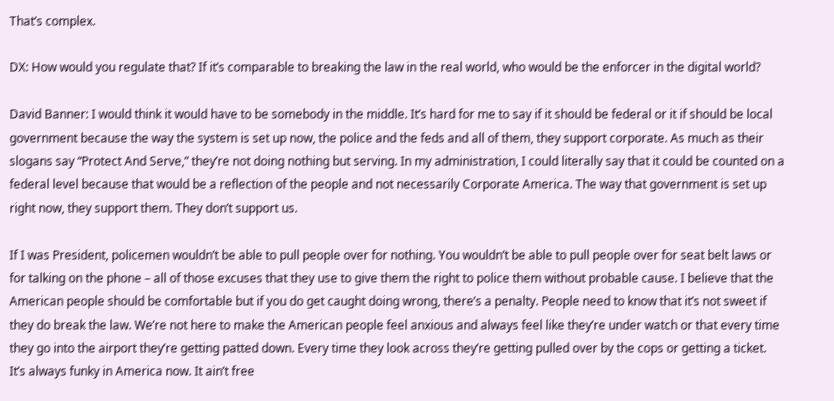That’s complex.

DX: How would you regulate that? If it’s comparable to breaking the law in the real world, who would be the enforcer in the digital world?

David Banner: I would think it would have to be somebody in the middle. It’s hard for me to say if it should be federal or it if should be local government because the way the system is set up now, the police and the feds and all of them, they support corporate. As much as their slogans say “Protect And Serve,” they’re not doing nothing but serving. In my administration, I could literally say that it could be counted on a federal level because that would be a reflection of the people and not necessarily Corporate America. The way that government is set up right now, they support them. They don’t support us.

If I was President, policemen wouldn’t be able to pull people over for nothing. You wouldn’t be able to pull people over for seat belt laws or for talking on the phone – all of those excuses that they use to give them the right to police them without probable cause. I believe that the American people should be comfortable but if you do get caught doing wrong, there’s a penalty. People need to know that it’s not sweet if they do break the law. We’re not here to make the American people feel anxious and always feel like they’re under watch or that every time they go into the airport they’re getting patted down. Every time they look across they’re getting pulled over by the cops or getting a ticket. It’s always funky in America now. It ain’t free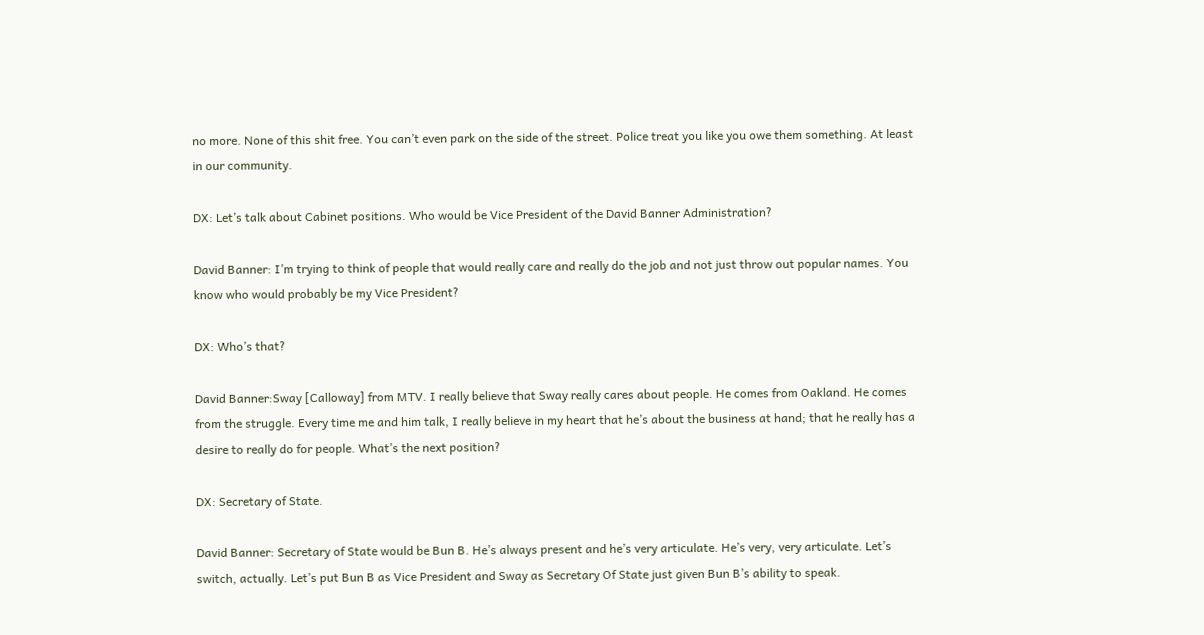no more. None of this shit free. You can’t even park on the side of the street. Police treat you like you owe them something. At least in our community.

DX: Let’s talk about Cabinet positions. Who would be Vice President of the David Banner Administration?

David Banner: I’m trying to think of people that would really care and really do the job and not just throw out popular names. You know who would probably be my Vice President?

DX: Who’s that?

David Banner:Sway [Calloway] from MTV. I really believe that Sway really cares about people. He comes from Oakland. He comes from the struggle. Every time me and him talk, I really believe in my heart that he’s about the business at hand; that he really has a desire to really do for people. What’s the next position?

DX: Secretary of State.

David Banner: Secretary of State would be Bun B. He’s always present and he’s very articulate. He’s very, very articulate. Let’s switch, actually. Let’s put Bun B as Vice President and Sway as Secretary Of State just given Bun B’s ability to speak.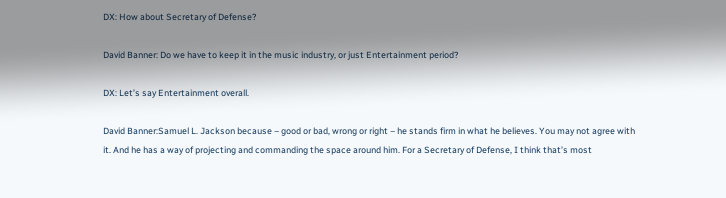DX: How about Secretary of Defense?

David Banner: Do we have to keep it in the music industry, or just Entertainment period?

DX: Let’s say Entertainment overall.

David Banner:Samuel L. Jackson because – good or bad, wrong or right – he stands firm in what he believes. You may not agree with it. And he has a way of projecting and commanding the space around him. For a Secretary of Defense, I think that’s most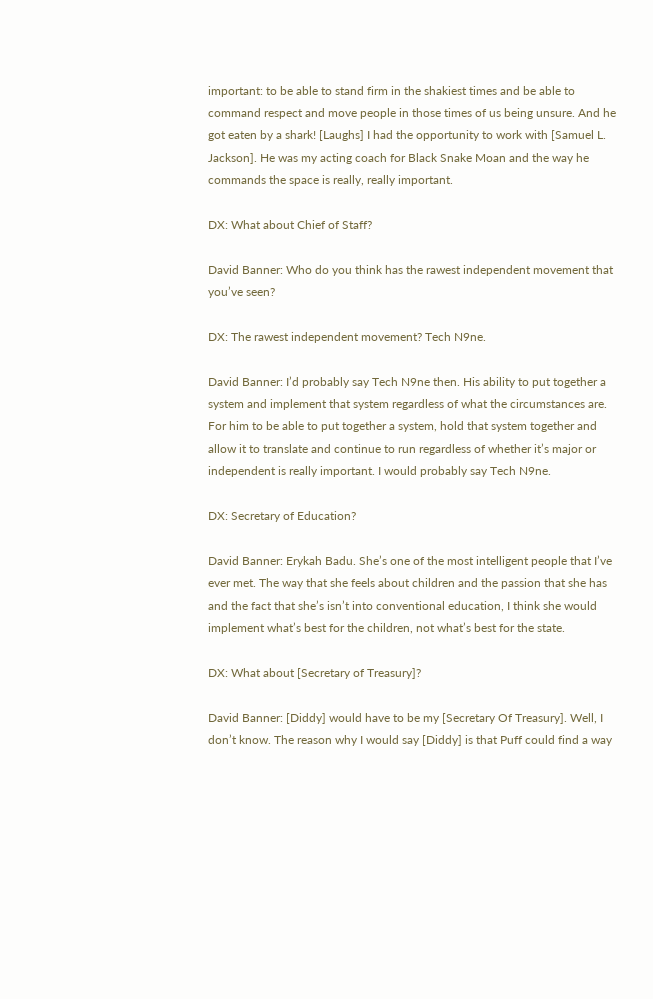important: to be able to stand firm in the shakiest times and be able to command respect and move people in those times of us being unsure. And he got eaten by a shark! [Laughs] I had the opportunity to work with [Samuel L. Jackson]. He was my acting coach for Black Snake Moan and the way he commands the space is really, really important.

DX: What about Chief of Staff?

David Banner: Who do you think has the rawest independent movement that you’ve seen?

DX: The rawest independent movement? Tech N9ne.

David Banner: I’d probably say Tech N9ne then. His ability to put together a system and implement that system regardless of what the circumstances are. For him to be able to put together a system, hold that system together and allow it to translate and continue to run regardless of whether it’s major or independent is really important. I would probably say Tech N9ne.

DX: Secretary of Education?

David Banner: Erykah Badu. She’s one of the most intelligent people that I’ve ever met. The way that she feels about children and the passion that she has and the fact that she’s isn’t into conventional education, I think she would implement what’s best for the children, not what’s best for the state.

DX: What about [Secretary of Treasury]?

David Banner: [Diddy] would have to be my [Secretary Of Treasury]. Well, I don’t know. The reason why I would say [Diddy] is that Puff could find a way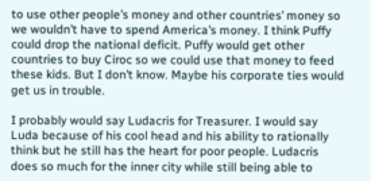to use other people’s money and other countries’ money so we wouldn’t have to spend America’s money. I think Puffy could drop the national deficit. Puffy would get other countries to buy Ciroc so we could use that money to feed these kids. But I don’t know. Maybe his corporate ties would get us in trouble.

I probably would say Ludacris for Treasurer. I would say Luda because of his cool head and his ability to rationally think but he still has the heart for poor people. Ludacris does so much for the inner city while still being able to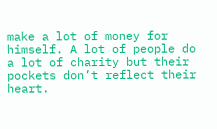make a lot of money for himself. A lot of people do a lot of charity but their pockets don’t reflect their heart.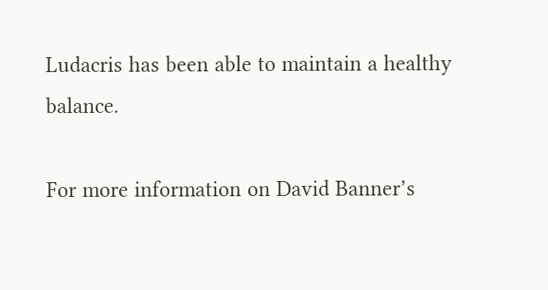Ludacris has been able to maintain a healthy balance.

For more information on David Banner’s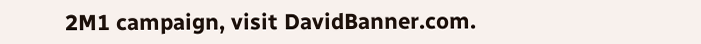2M1 campaign, visit DavidBanner.com.